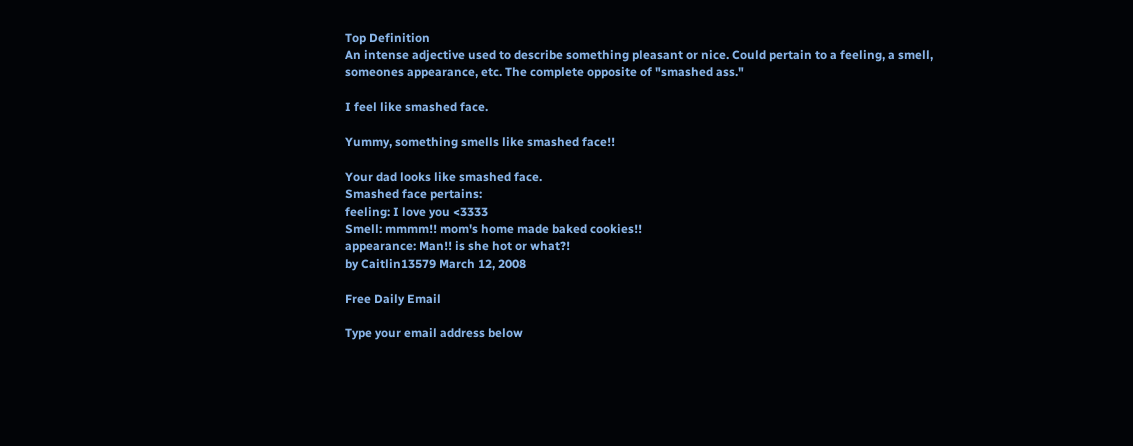Top Definition
An intense adjective used to describe something pleasant or nice. Could pertain to a feeling, a smell, someones appearance, etc. The complete opposite of "smashed ass."

I feel like smashed face.

Yummy, something smells like smashed face!!

Your dad looks like smashed face.
Smashed face pertains:
feeling: I love you <3333
Smell: mmmm!! mom's home made baked cookies!!
appearance: Man!! is she hot or what?!
by Caitlin13579 March 12, 2008

Free Daily Email

Type your email address below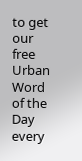to get our free Urban Word of the Day every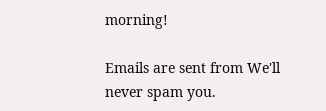morning!

Emails are sent from We'll never spam you.